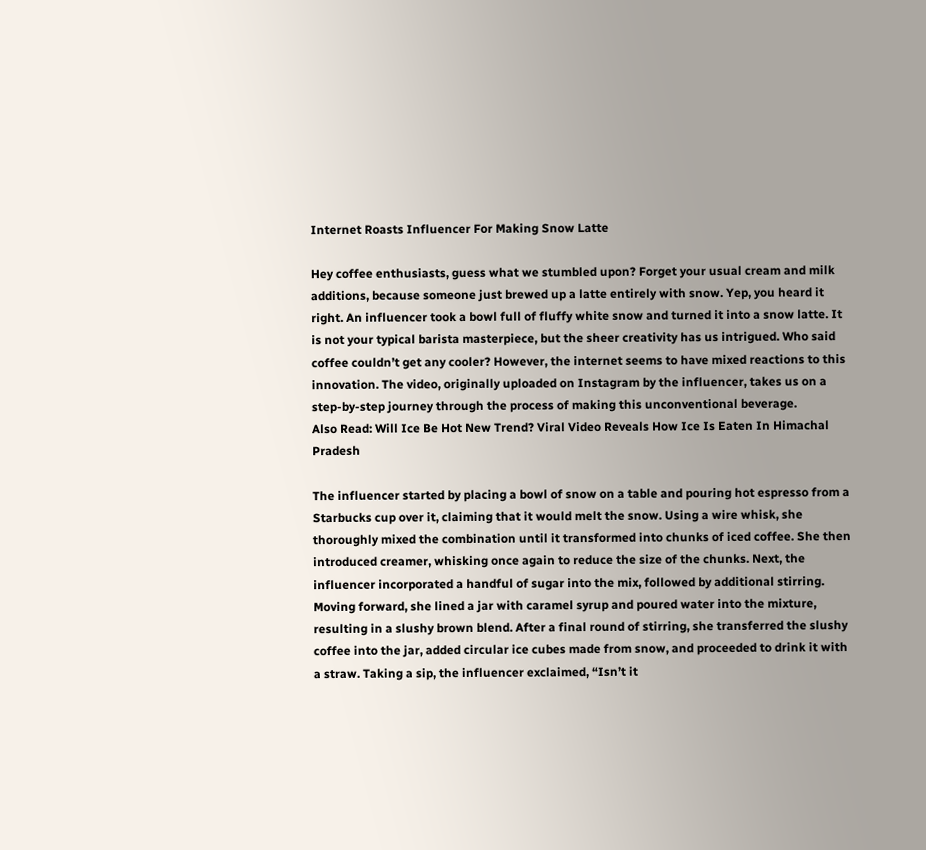Internet Roasts Influencer For Making Snow Latte

Hey coffee enthusiasts, guess what we stumbled upon? Forget your usual cream and milk additions, because someone just brewed up a latte entirely with snow. Yep, you heard it right. An influencer took a bowl full of fluffy white snow and turned it into a snow latte. It is not your typical barista masterpiece, but the sheer creativity has us intrigued. Who said coffee couldn’t get any cooler? However, the internet seems to have mixed reactions to this innovation. The video, originally uploaded on Instagram by the influencer, takes us on a step-by-step journey through the process of making this unconventional beverage.
Also Read: Will Ice Be Hot New Trend? Viral Video Reveals How Ice Is Eaten In Himachal Pradesh

The influencer started by placing a bowl of snow on a table and pouring hot espresso from a Starbucks cup over it, claiming that it would melt the snow. Using a wire whisk, she thoroughly mixed the combination until it transformed into chunks of iced coffee. She then introduced creamer, whisking once again to reduce the size of the chunks. Next, the influencer incorporated a handful of sugar into the mix, followed by additional stirring. Moving forward, she lined a jar with caramel syrup and poured water into the mixture, resulting in a slushy brown blend. After a final round of stirring, she transferred the slushy coffee into the jar, added circular ice cubes made from snow, and proceeded to drink it with a straw. Taking a sip, the influencer exclaimed, “Isn’t it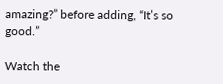amazing?” before adding, “It’s so good.”

Watch the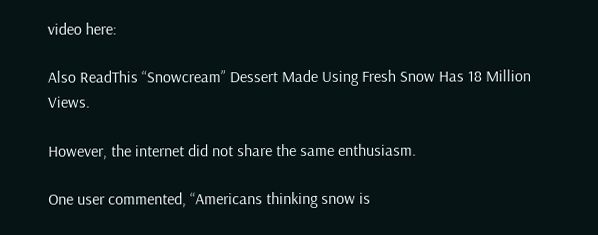video here:

Also ReadThis “Snowcream” Dessert Made Using Fresh Snow Has 18 Million Views.

However, the internet did not share the same enthusiasm.

One user commented, “Americans thinking snow is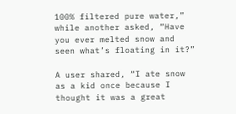100% filtered pure water,” while another asked, “Have you ever melted snow and seen what’s floating in it?”

A user shared, “I ate snow as a kid once because I thought it was a great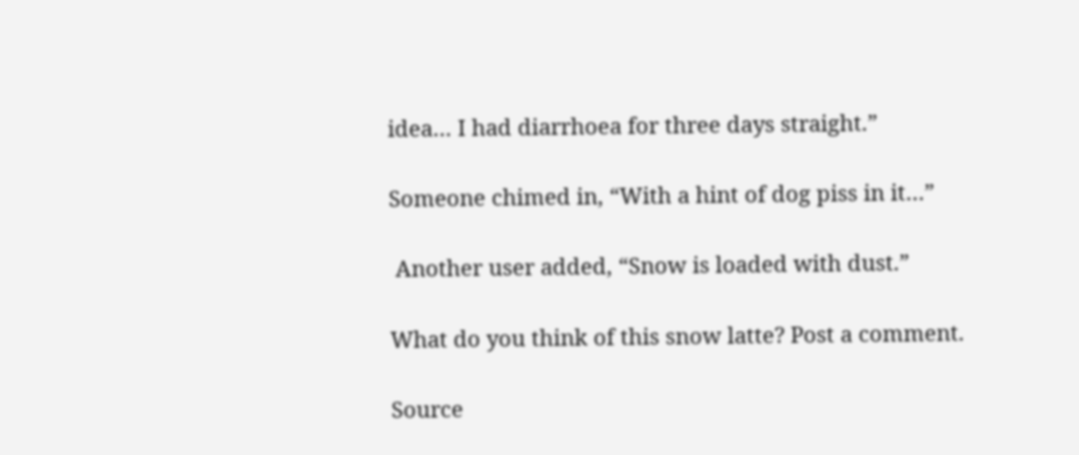idea… I had diarrhoea for three days straight.”

Someone chimed in, “With a hint of dog piss in it…”

 Another user added, “Snow is loaded with dust.”

What do you think of this snow latte? Post a comment.

Source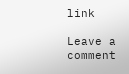link

Leave a comment